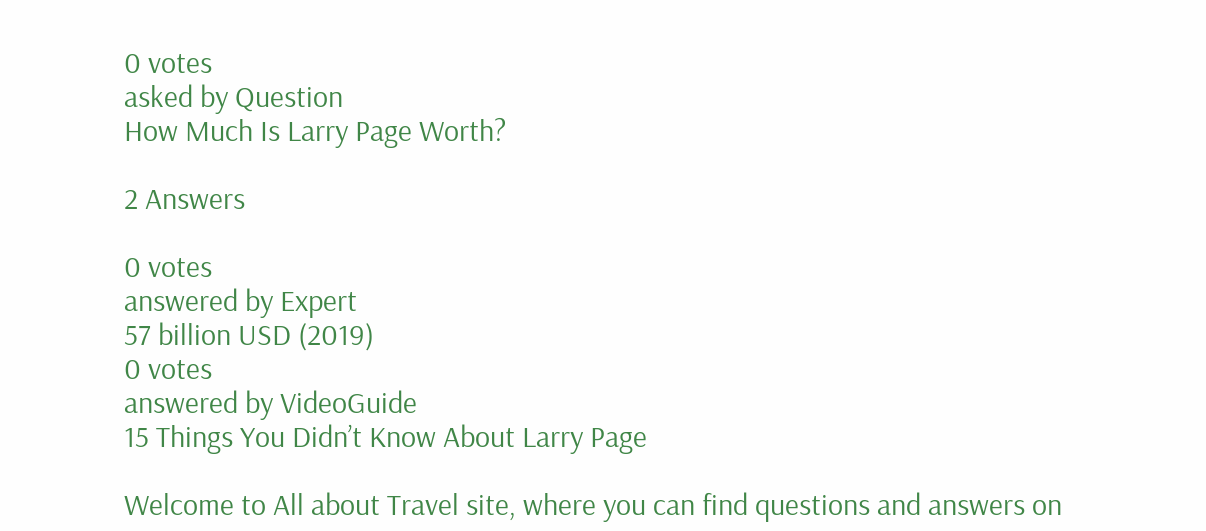0 votes
asked by Question
How Much Is Larry Page Worth?

2 Answers

0 votes
answered by Expert
57 billion USD (2019)
0 votes
answered by VideoGuide
15 Things You Didn’t Know About Larry Page

Welcome to All about Travel site, where you can find questions and answers on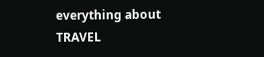everything about TRAVEL